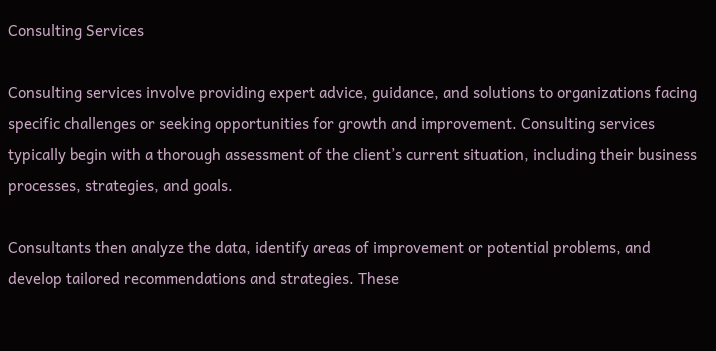Consulting Services

Consulting services involve providing expert advice, guidance, and solutions to organizations facing specific challenges or seeking opportunities for growth and improvement. Consulting services typically begin with a thorough assessment of the client’s current situation, including their business processes, strategies, and goals.

Consultants then analyze the data, identify areas of improvement or potential problems, and develop tailored recommendations and strategies. These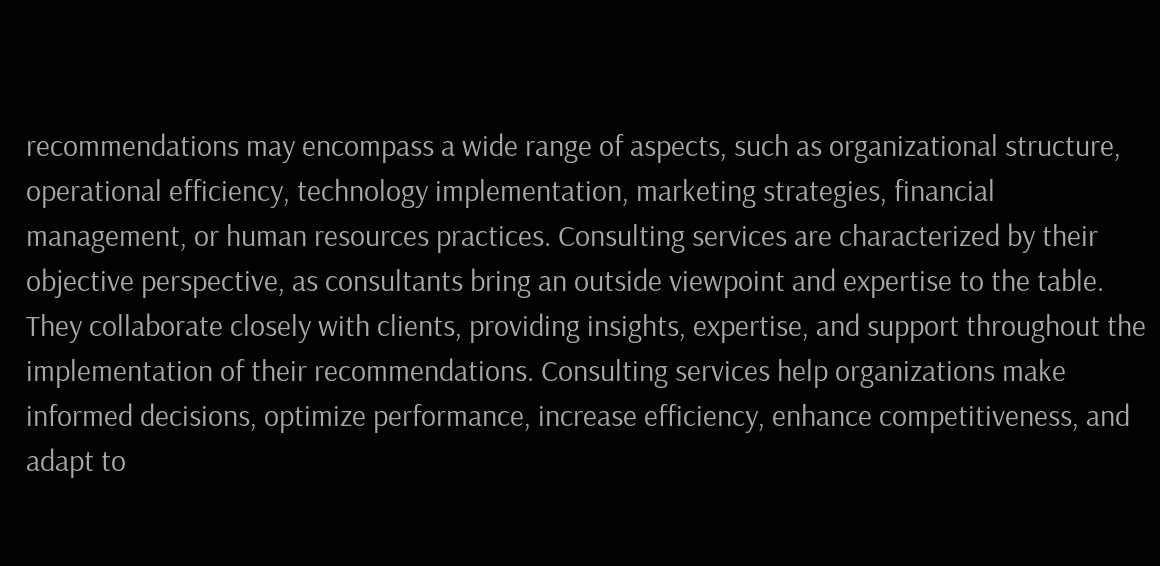recommendations may encompass a wide range of aspects, such as organizational structure, operational efficiency, technology implementation, marketing strategies, financial management, or human resources practices. Consulting services are characterized by their objective perspective, as consultants bring an outside viewpoint and expertise to the table. They collaborate closely with clients, providing insights, expertise, and support throughout the implementation of their recommendations. Consulting services help organizations make informed decisions, optimize performance, increase efficiency, enhance competitiveness, and adapt to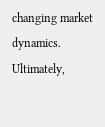changing market dynamics. Ultimately,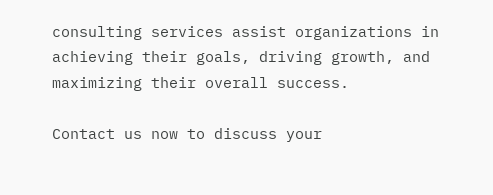consulting services assist organizations in achieving their goals, driving growth, and maximizing their overall success.

Contact us now to discuss your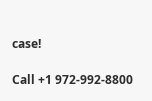case!

Call +1 972-992-8800